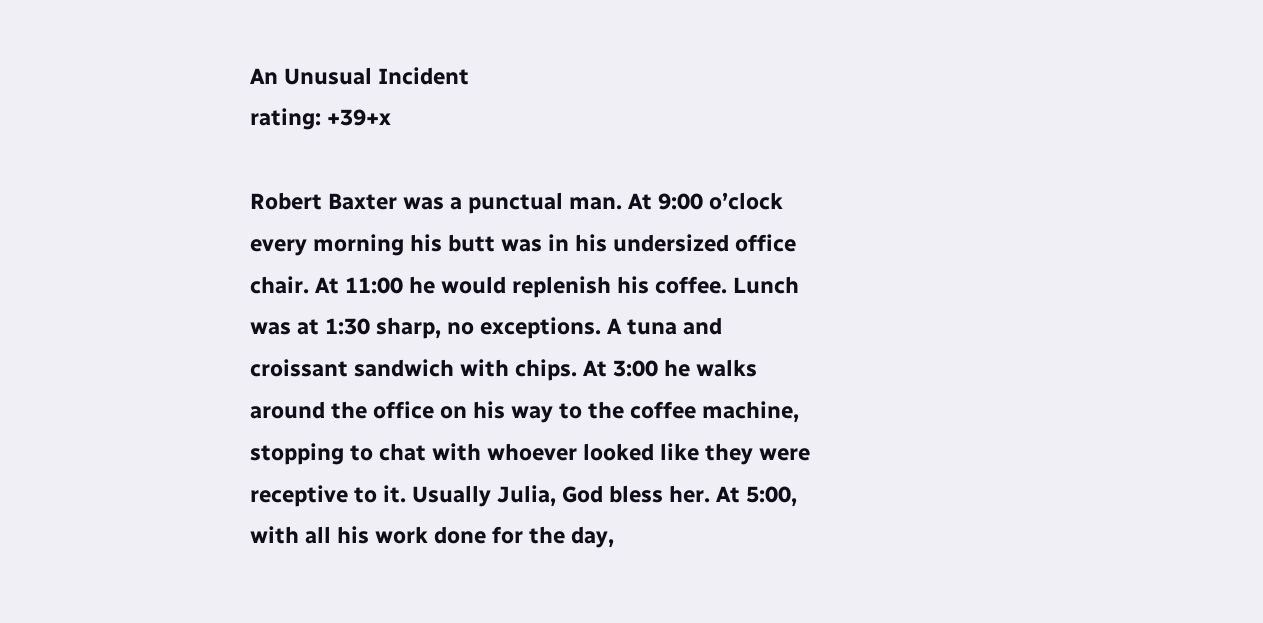An Unusual Incident
rating: +39+x

Robert Baxter was a punctual man. At 9:00 o’clock every morning his butt was in his undersized office chair. At 11:00 he would replenish his coffee. Lunch was at 1:30 sharp, no exceptions. A tuna and croissant sandwich with chips. At 3:00 he walks around the office on his way to the coffee machine, stopping to chat with whoever looked like they were receptive to it. Usually Julia, God bless her. At 5:00, with all his work done for the day,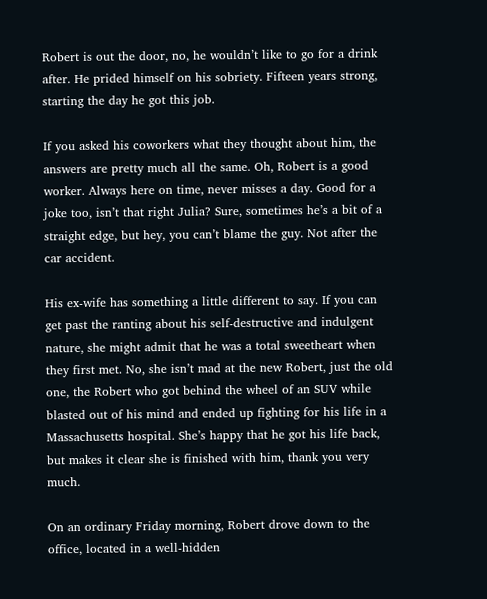Robert is out the door, no, he wouldn’t like to go for a drink after. He prided himself on his sobriety. Fifteen years strong, starting the day he got this job.

If you asked his coworkers what they thought about him, the answers are pretty much all the same. Oh, Robert is a good worker. Always here on time, never misses a day. Good for a joke too, isn’t that right Julia? Sure, sometimes he’s a bit of a straight edge, but hey, you can’t blame the guy. Not after the car accident.

His ex-wife has something a little different to say. If you can get past the ranting about his self-destructive and indulgent nature, she might admit that he was a total sweetheart when they first met. No, she isn’t mad at the new Robert, just the old one, the Robert who got behind the wheel of an SUV while blasted out of his mind and ended up fighting for his life in a Massachusetts hospital. She’s happy that he got his life back, but makes it clear she is finished with him, thank you very much.

On an ordinary Friday morning, Robert drove down to the office, located in a well-hidden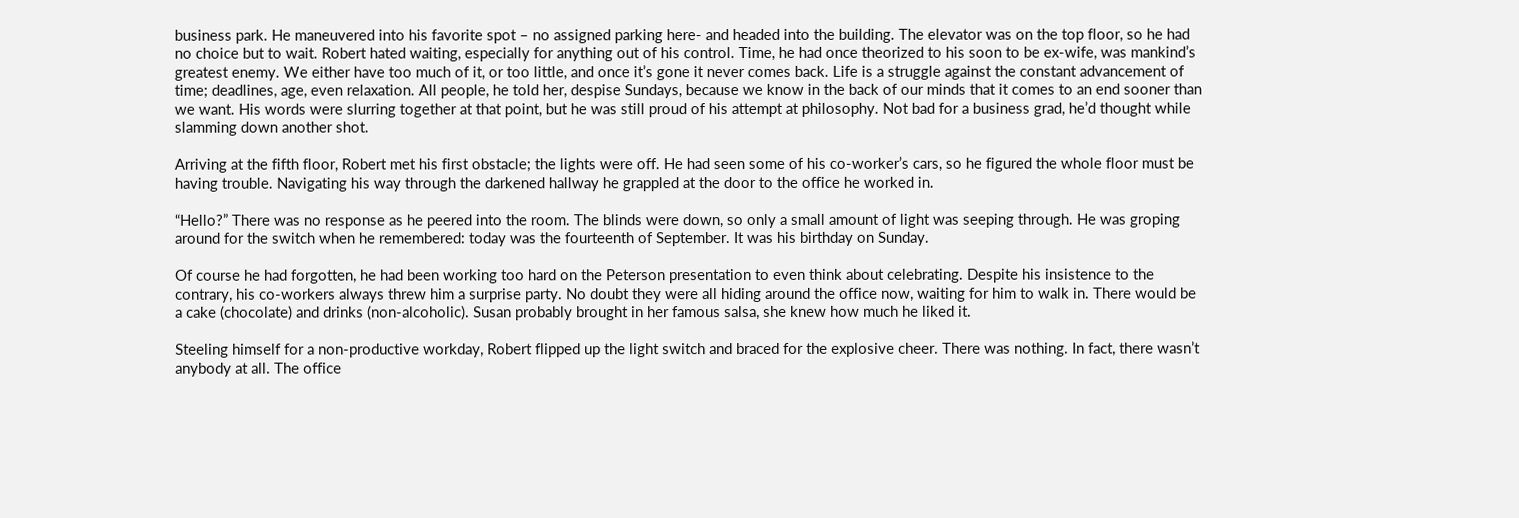business park. He maneuvered into his favorite spot – no assigned parking here- and headed into the building. The elevator was on the top floor, so he had no choice but to wait. Robert hated waiting, especially for anything out of his control. Time, he had once theorized to his soon to be ex-wife, was mankind’s greatest enemy. We either have too much of it, or too little, and once it’s gone it never comes back. Life is a struggle against the constant advancement of time; deadlines, age, even relaxation. All people, he told her, despise Sundays, because we know in the back of our minds that it comes to an end sooner than we want. His words were slurring together at that point, but he was still proud of his attempt at philosophy. Not bad for a business grad, he’d thought while slamming down another shot.

Arriving at the fifth floor, Robert met his first obstacle; the lights were off. He had seen some of his co-worker’s cars, so he figured the whole floor must be having trouble. Navigating his way through the darkened hallway he grappled at the door to the office he worked in.

“Hello?” There was no response as he peered into the room. The blinds were down, so only a small amount of light was seeping through. He was groping around for the switch when he remembered: today was the fourteenth of September. It was his birthday on Sunday.

Of course he had forgotten, he had been working too hard on the Peterson presentation to even think about celebrating. Despite his insistence to the contrary, his co-workers always threw him a surprise party. No doubt they were all hiding around the office now, waiting for him to walk in. There would be a cake (chocolate) and drinks (non-alcoholic). Susan probably brought in her famous salsa, she knew how much he liked it.

Steeling himself for a non-productive workday, Robert flipped up the light switch and braced for the explosive cheer. There was nothing. In fact, there wasn’t anybody at all. The office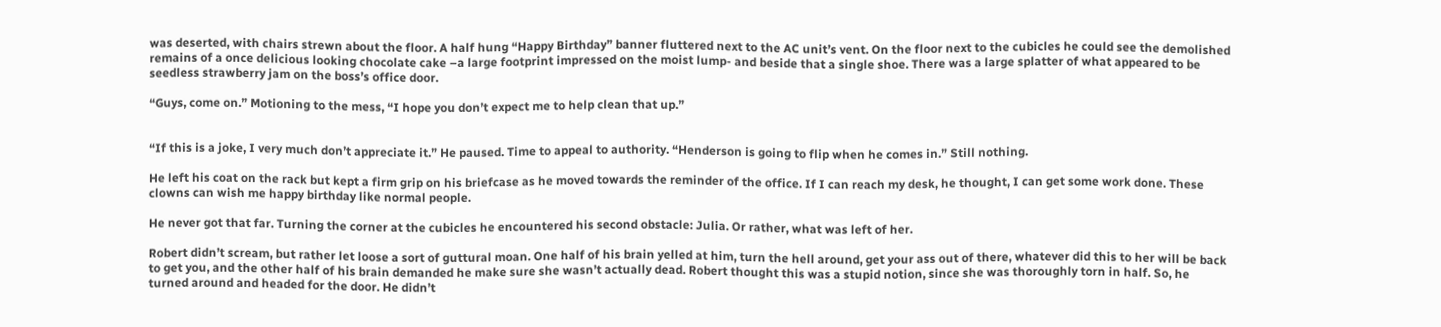was deserted, with chairs strewn about the floor. A half hung “Happy Birthday” banner fluttered next to the AC unit’s vent. On the floor next to the cubicles he could see the demolished remains of a once delicious looking chocolate cake –a large footprint impressed on the moist lump- and beside that a single shoe. There was a large splatter of what appeared to be seedless strawberry jam on the boss’s office door.

“Guys, come on.” Motioning to the mess, “I hope you don’t expect me to help clean that up.”


“If this is a joke, I very much don’t appreciate it.” He paused. Time to appeal to authority. “Henderson is going to flip when he comes in.” Still nothing.

He left his coat on the rack but kept a firm grip on his briefcase as he moved towards the reminder of the office. If I can reach my desk, he thought, I can get some work done. These clowns can wish me happy birthday like normal people.

He never got that far. Turning the corner at the cubicles he encountered his second obstacle: Julia. Or rather, what was left of her.

Robert didn’t scream, but rather let loose a sort of guttural moan. One half of his brain yelled at him, turn the hell around, get your ass out of there, whatever did this to her will be back to get you, and the other half of his brain demanded he make sure she wasn’t actually dead. Robert thought this was a stupid notion, since she was thoroughly torn in half. So, he turned around and headed for the door. He didn’t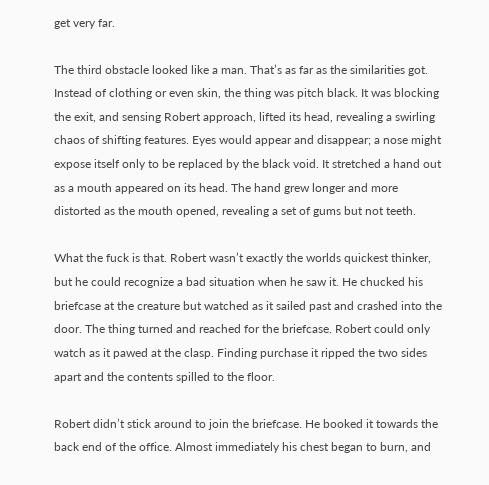get very far.

The third obstacle looked like a man. That’s as far as the similarities got. Instead of clothing or even skin, the thing was pitch black. It was blocking the exit, and sensing Robert approach, lifted its head, revealing a swirling chaos of shifting features. Eyes would appear and disappear; a nose might expose itself only to be replaced by the black void. It stretched a hand out as a mouth appeared on its head. The hand grew longer and more distorted as the mouth opened, revealing a set of gums but not teeth.

What the fuck is that. Robert wasn’t exactly the worlds quickest thinker, but he could recognize a bad situation when he saw it. He chucked his briefcase at the creature but watched as it sailed past and crashed into the door. The thing turned and reached for the briefcase. Robert could only watch as it pawed at the clasp. Finding purchase it ripped the two sides apart and the contents spilled to the floor.

Robert didn’t stick around to join the briefcase. He booked it towards the back end of the office. Almost immediately his chest began to burn, and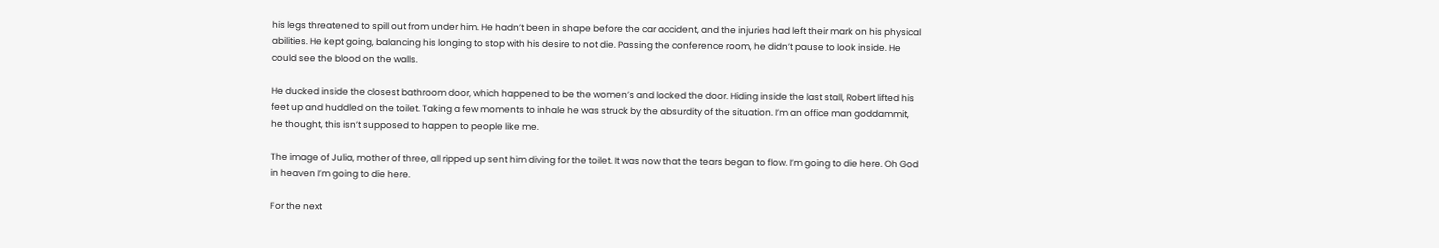his legs threatened to spill out from under him. He hadn’t been in shape before the car accident, and the injuries had left their mark on his physical abilities. He kept going, balancing his longing to stop with his desire to not die. Passing the conference room, he didn’t pause to look inside. He could see the blood on the walls.

He ducked inside the closest bathroom door, which happened to be the women’s and locked the door. Hiding inside the last stall, Robert lifted his feet up and huddled on the toilet. Taking a few moments to inhale he was struck by the absurdity of the situation. I’m an office man goddammit, he thought, this isn’t supposed to happen to people like me.

The image of Julia, mother of three, all ripped up sent him diving for the toilet. It was now that the tears began to flow. I’m going to die here. Oh God in heaven I’m going to die here.

For the next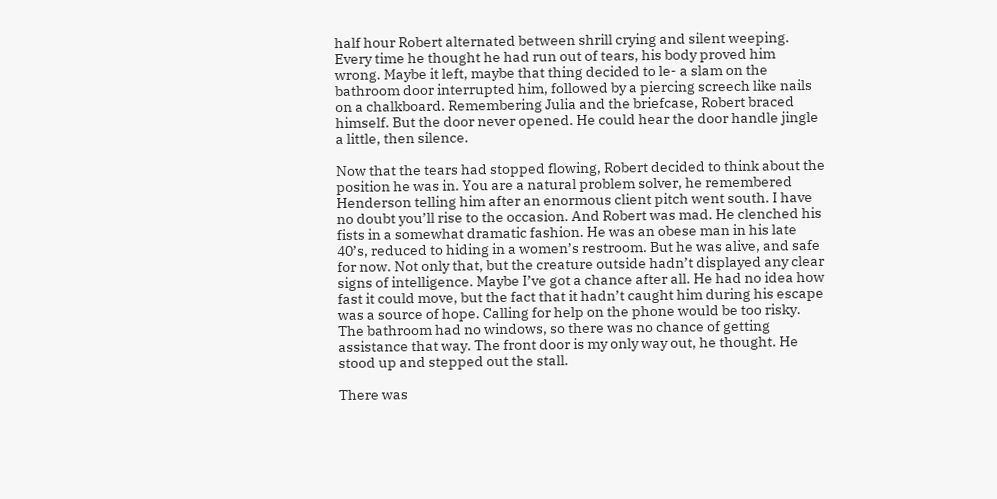half hour Robert alternated between shrill crying and silent weeping. Every time he thought he had run out of tears, his body proved him wrong. Maybe it left, maybe that thing decided to le- a slam on the bathroom door interrupted him, followed by a piercing screech like nails on a chalkboard. Remembering Julia and the briefcase, Robert braced himself. But the door never opened. He could hear the door handle jingle a little, then silence.

Now that the tears had stopped flowing, Robert decided to think about the position he was in. You are a natural problem solver, he remembered Henderson telling him after an enormous client pitch went south. I have no doubt you’ll rise to the occasion. And Robert was mad. He clenched his fists in a somewhat dramatic fashion. He was an obese man in his late 40’s, reduced to hiding in a women’s restroom. But he was alive, and safe for now. Not only that, but the creature outside hadn’t displayed any clear signs of intelligence. Maybe I’ve got a chance after all. He had no idea how fast it could move, but the fact that it hadn’t caught him during his escape was a source of hope. Calling for help on the phone would be too risky. The bathroom had no windows, so there was no chance of getting assistance that way. The front door is my only way out, he thought. He stood up and stepped out the stall.

There was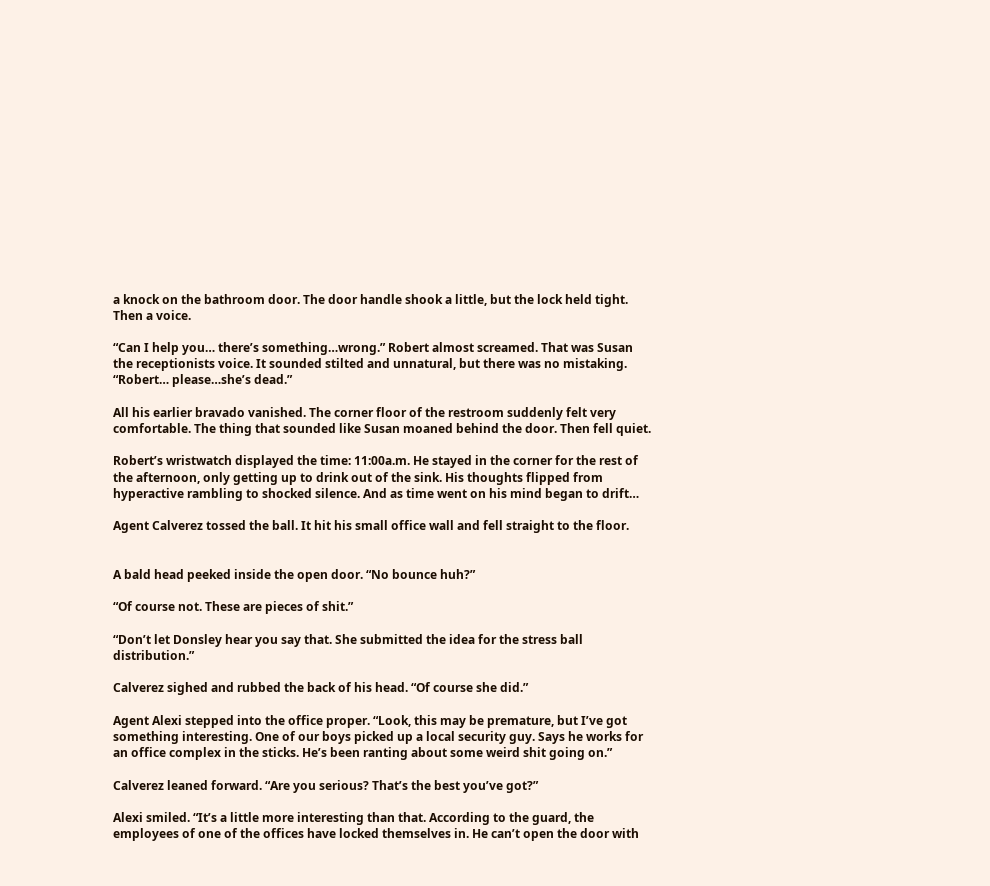a knock on the bathroom door. The door handle shook a little, but the lock held tight. Then a voice.

“Can I help you… there’s something…wrong.” Robert almost screamed. That was Susan the receptionists voice. It sounded stilted and unnatural, but there was no mistaking. “Robert… please…she’s dead.”

All his earlier bravado vanished. The corner floor of the restroom suddenly felt very comfortable. The thing that sounded like Susan moaned behind the door. Then fell quiet.

Robert’s wristwatch displayed the time: 11:00a.m. He stayed in the corner for the rest of the afternoon, only getting up to drink out of the sink. His thoughts flipped from hyperactive rambling to shocked silence. And as time went on his mind began to drift…

Agent Calverez tossed the ball. It hit his small office wall and fell straight to the floor.


A bald head peeked inside the open door. “No bounce huh?”

“Of course not. These are pieces of shit.”

“Don’t let Donsley hear you say that. She submitted the idea for the stress ball distribution.”

Calverez sighed and rubbed the back of his head. “Of course she did.”

Agent Alexi stepped into the office proper. “Look, this may be premature, but I’ve got something interesting. One of our boys picked up a local security guy. Says he works for an office complex in the sticks. He’s been ranting about some weird shit going on.”

Calverez leaned forward. “Are you serious? That’s the best you’ve got?”

Alexi smiled. “It’s a little more interesting than that. According to the guard, the employees of one of the offices have locked themselves in. He can’t open the door with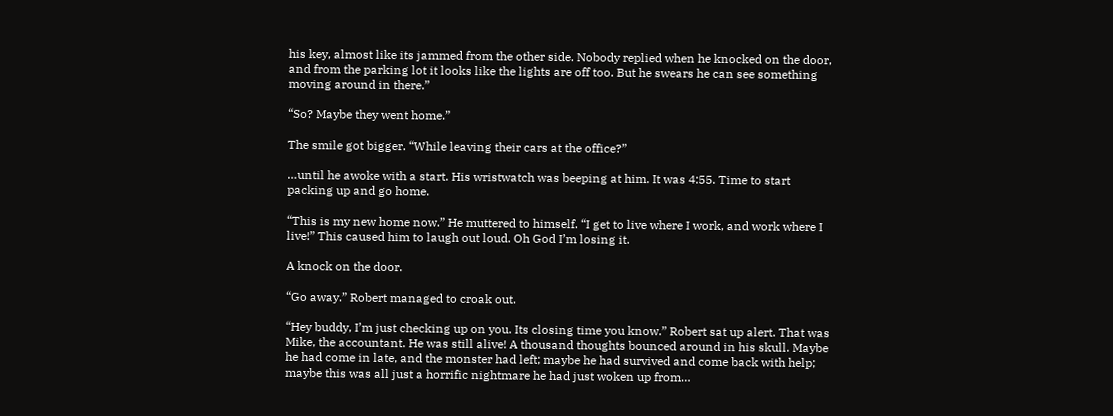his key, almost like its jammed from the other side. Nobody replied when he knocked on the door, and from the parking lot it looks like the lights are off too. But he swears he can see something moving around in there.”

“So? Maybe they went home.”

The smile got bigger. “While leaving their cars at the office?”

…until he awoke with a start. His wristwatch was beeping at him. It was 4:55. Time to start packing up and go home.

“This is my new home now.” He muttered to himself. “I get to live where I work, and work where I live!” This caused him to laugh out loud. Oh God I’m losing it.

A knock on the door.

“Go away.” Robert managed to croak out.

“Hey buddy, I’m just checking up on you. Its closing time you know.” Robert sat up alert. That was Mike, the accountant. He was still alive! A thousand thoughts bounced around in his skull. Maybe he had come in late, and the monster had left; maybe he had survived and come back with help; maybe this was all just a horrific nightmare he had just woken up from…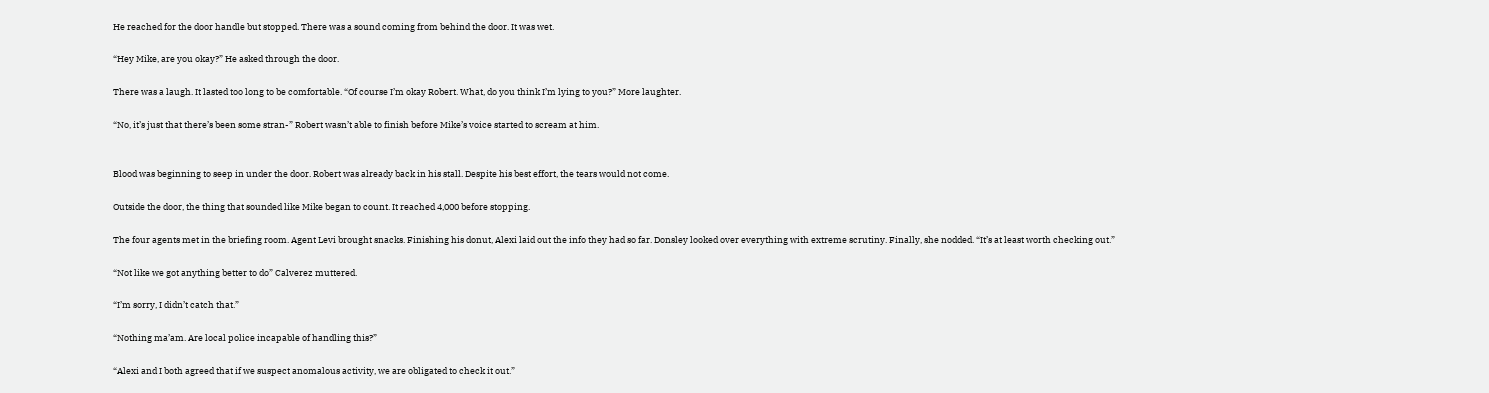He reached for the door handle but stopped. There was a sound coming from behind the door. It was wet.

“Hey Mike, are you okay?” He asked through the door.

There was a laugh. It lasted too long to be comfortable. “Of course I’m okay Robert. What, do you think I’m lying to you?” More laughter.

“No, it’s just that there’s been some stran-” Robert wasn’t able to finish before Mike’s voice started to scream at him.


Blood was beginning to seep in under the door. Robert was already back in his stall. Despite his best effort, the tears would not come.

Outside the door, the thing that sounded like Mike began to count. It reached 4,000 before stopping.

The four agents met in the briefing room. Agent Levi brought snacks. Finishing his donut, Alexi laid out the info they had so far. Donsley looked over everything with extreme scrutiny. Finally, she nodded. “It’s at least worth checking out.”

“Not like we got anything better to do” Calverez muttered.

“I’m sorry, I didn’t catch that.”

“Nothing ma’am. Are local police incapable of handling this?”

“Alexi and I both agreed that if we suspect anomalous activity, we are obligated to check it out.”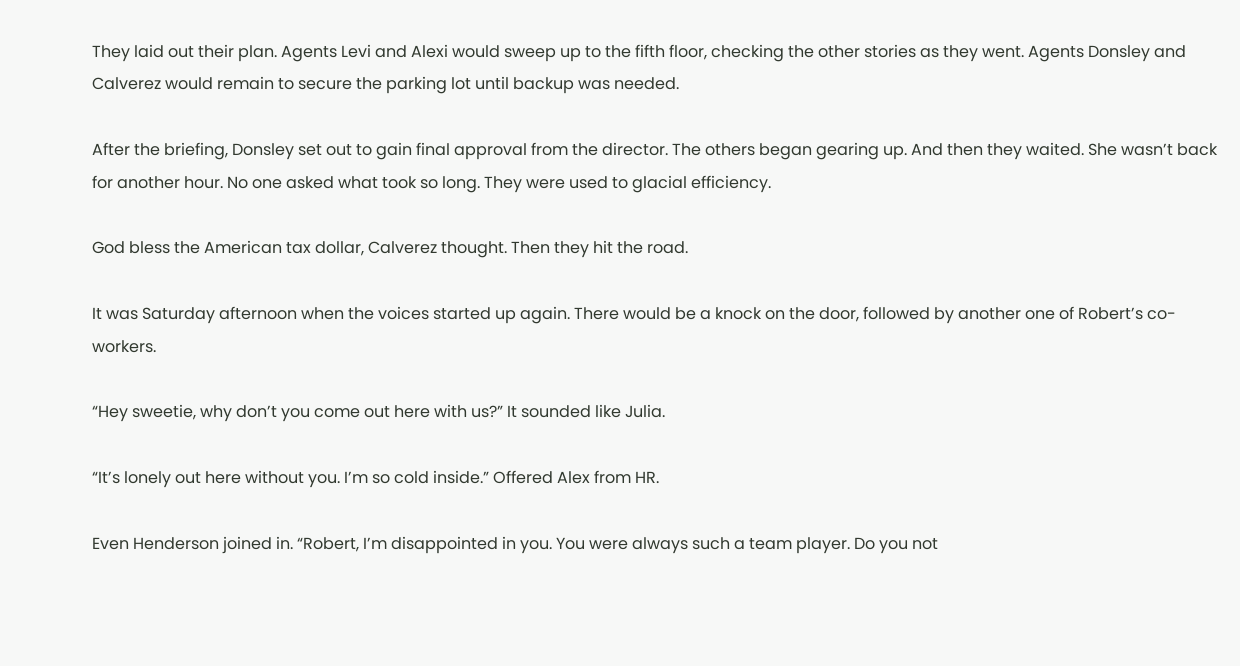They laid out their plan. Agents Levi and Alexi would sweep up to the fifth floor, checking the other stories as they went. Agents Donsley and Calverez would remain to secure the parking lot until backup was needed.

After the briefing, Donsley set out to gain final approval from the director. The others began gearing up. And then they waited. She wasn’t back for another hour. No one asked what took so long. They were used to glacial efficiency.

God bless the American tax dollar, Calverez thought. Then they hit the road.

It was Saturday afternoon when the voices started up again. There would be a knock on the door, followed by another one of Robert’s co-workers.

“Hey sweetie, why don’t you come out here with us?” It sounded like Julia.

“It’s lonely out here without you. I’m so cold inside.” Offered Alex from HR.

Even Henderson joined in. “Robert, I’m disappointed in you. You were always such a team player. Do you not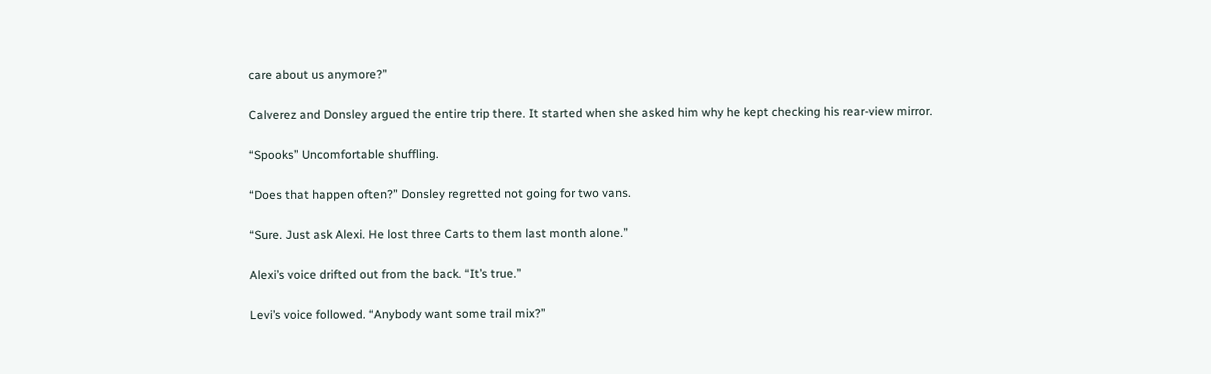care about us anymore?”

Calverez and Donsley argued the entire trip there. It started when she asked him why he kept checking his rear-view mirror.

“Spooks” Uncomfortable shuffling.

“Does that happen often?” Donsley regretted not going for two vans.

“Sure. Just ask Alexi. He lost three Carts to them last month alone.”

Alexi’s voice drifted out from the back. “It’s true.”

Levi’s voice followed. “Anybody want some trail mix?”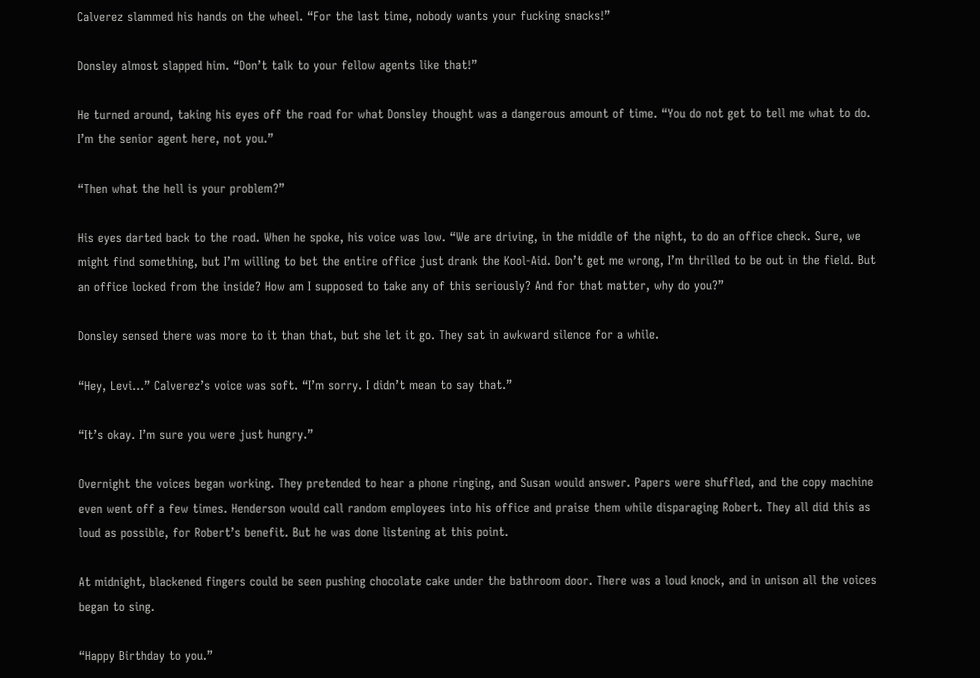Calverez slammed his hands on the wheel. “For the last time, nobody wants your fucking snacks!”

Donsley almost slapped him. “Don’t talk to your fellow agents like that!”

He turned around, taking his eyes off the road for what Donsley thought was a dangerous amount of time. “You do not get to tell me what to do. I’m the senior agent here, not you.”

“Then what the hell is your problem?”

His eyes darted back to the road. When he spoke, his voice was low. “We are driving, in the middle of the night, to do an office check. Sure, we might find something, but I’m willing to bet the entire office just drank the Kool-Aid. Don’t get me wrong, I’m thrilled to be out in the field. But an office locked from the inside? How am I supposed to take any of this seriously? And for that matter, why do you?”

Donsley sensed there was more to it than that, but she let it go. They sat in awkward silence for a while.

“Hey, Levi…” Calverez’s voice was soft. “I’m sorry. I didn’t mean to say that.”

“It’s okay. I’m sure you were just hungry.”

Overnight the voices began working. They pretended to hear a phone ringing, and Susan would answer. Papers were shuffled, and the copy machine even went off a few times. Henderson would call random employees into his office and praise them while disparaging Robert. They all did this as loud as possible, for Robert’s benefit. But he was done listening at this point.

At midnight, blackened fingers could be seen pushing chocolate cake under the bathroom door. There was a loud knock, and in unison all the voices began to sing.

“Happy Birthday to you.”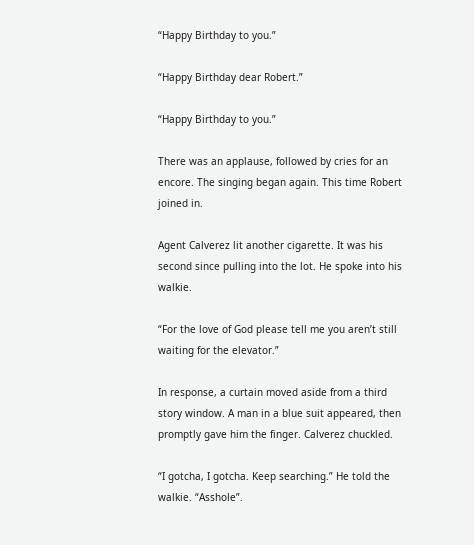“Happy Birthday to you.”

“Happy Birthday dear Robert.”

“Happy Birthday to you.”

There was an applause, followed by cries for an encore. The singing began again. This time Robert joined in.

Agent Calverez lit another cigarette. It was his second since pulling into the lot. He spoke into his walkie.

“For the love of God please tell me you aren’t still waiting for the elevator.”

In response, a curtain moved aside from a third story window. A man in a blue suit appeared, then promptly gave him the finger. Calverez chuckled.

“I gotcha, I gotcha. Keep searching.” He told the walkie. “Asshole”.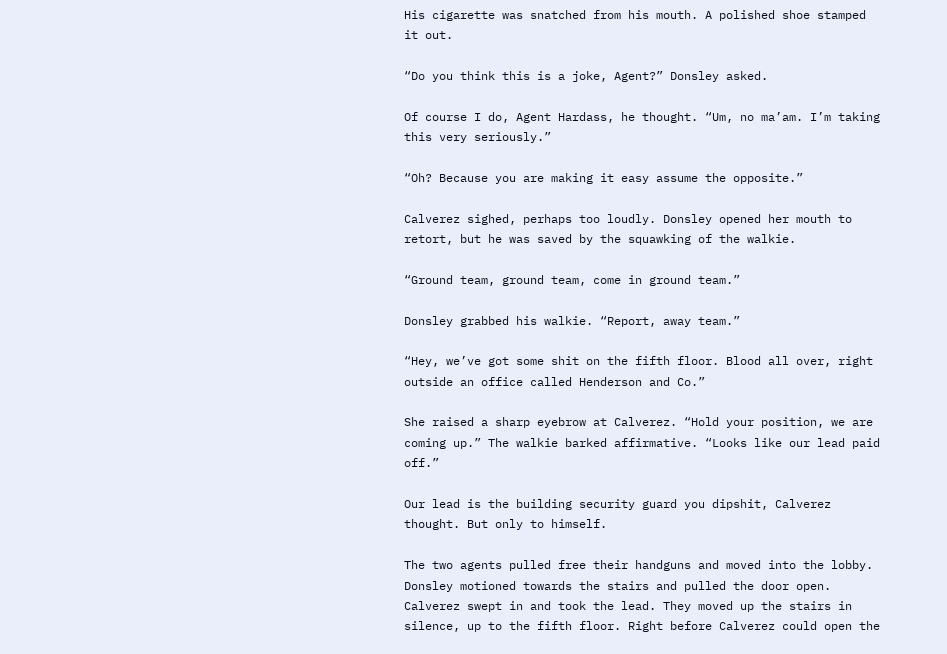His cigarette was snatched from his mouth. A polished shoe stamped it out.

“Do you think this is a joke, Agent?” Donsley asked.

Of course I do, Agent Hardass, he thought. “Um, no ma’am. I’m taking this very seriously.”

“Oh? Because you are making it easy assume the opposite.”

Calverez sighed, perhaps too loudly. Donsley opened her mouth to retort, but he was saved by the squawking of the walkie.

“Ground team, ground team, come in ground team.”

Donsley grabbed his walkie. “Report, away team.”

“Hey, we’ve got some shit on the fifth floor. Blood all over, right outside an office called Henderson and Co.”

She raised a sharp eyebrow at Calverez. “Hold your position, we are coming up.” The walkie barked affirmative. “Looks like our lead paid off.”

Our lead is the building security guard you dipshit, Calverez thought. But only to himself.

The two agents pulled free their handguns and moved into the lobby. Donsley motioned towards the stairs and pulled the door open. Calverez swept in and took the lead. They moved up the stairs in silence, up to the fifth floor. Right before Calverez could open the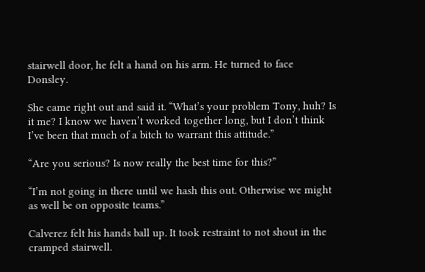stairwell door, he felt a hand on his arm. He turned to face Donsley.

She came right out and said it. “What’s your problem Tony, huh? Is it me? I know we haven’t worked together long, but I don’t think I’ve been that much of a bitch to warrant this attitude.”

“Are you serious? Is now really the best time for this?”

“I’m not going in there until we hash this out. Otherwise we might as well be on opposite teams.”

Calverez felt his hands ball up. It took restraint to not shout in the cramped stairwell.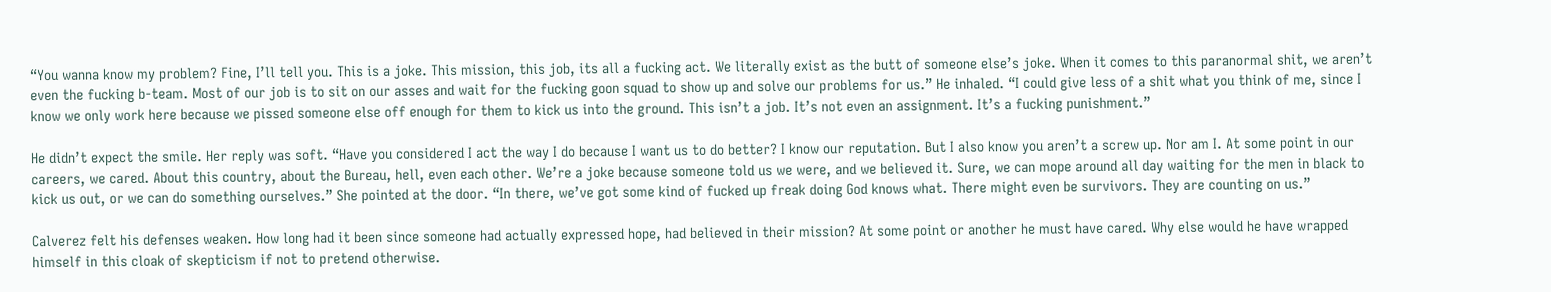“You wanna know my problem? Fine, I’ll tell you. This is a joke. This mission, this job, its all a fucking act. We literally exist as the butt of someone else’s joke. When it comes to this paranormal shit, we aren’t even the fucking b-team. Most of our job is to sit on our asses and wait for the fucking goon squad to show up and solve our problems for us.” He inhaled. “I could give less of a shit what you think of me, since I know we only work here because we pissed someone else off enough for them to kick us into the ground. This isn’t a job. It’s not even an assignment. It’s a fucking punishment.”

He didn’t expect the smile. Her reply was soft. “Have you considered I act the way I do because I want us to do better? I know our reputation. But I also know you aren’t a screw up. Nor am I. At some point in our careers, we cared. About this country, about the Bureau, hell, even each other. We’re a joke because someone told us we were, and we believed it. Sure, we can mope around all day waiting for the men in black to kick us out, or we can do something ourselves.” She pointed at the door. “In there, we’ve got some kind of fucked up freak doing God knows what. There might even be survivors. They are counting on us.”

Calverez felt his defenses weaken. How long had it been since someone had actually expressed hope, had believed in their mission? At some point or another he must have cared. Why else would he have wrapped himself in this cloak of skepticism if not to pretend otherwise.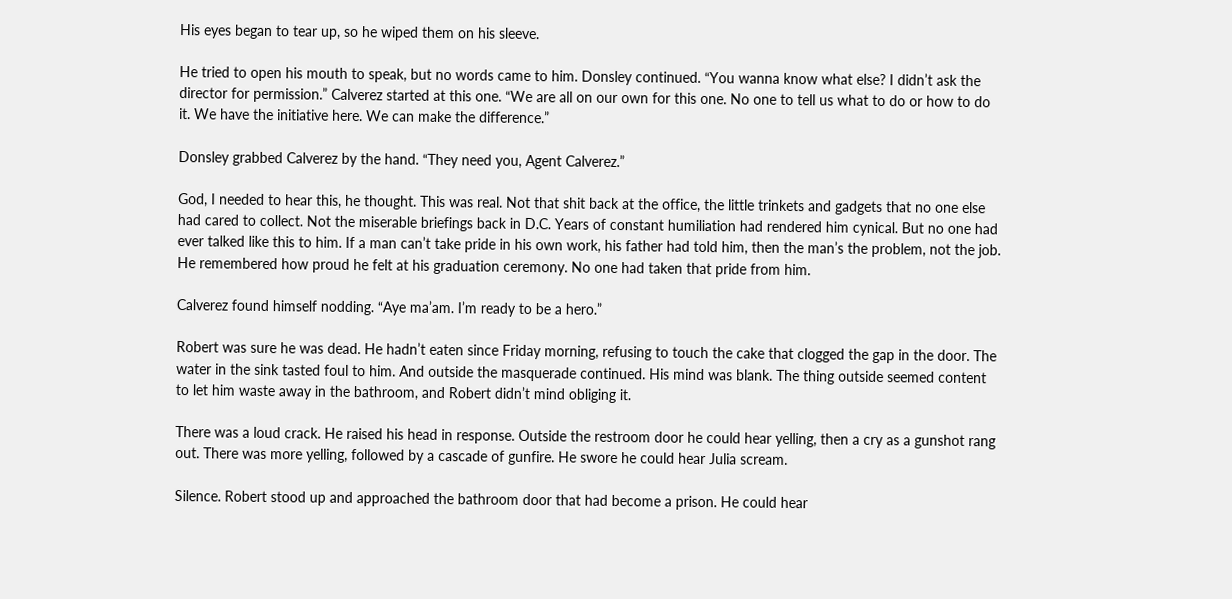His eyes began to tear up, so he wiped them on his sleeve.

He tried to open his mouth to speak, but no words came to him. Donsley continued. “You wanna know what else? I didn’t ask the director for permission.” Calverez started at this one. “We are all on our own for this one. No one to tell us what to do or how to do it. We have the initiative here. We can make the difference.”

Donsley grabbed Calverez by the hand. “They need you, Agent Calverez.”

God, I needed to hear this, he thought. This was real. Not that shit back at the office, the little trinkets and gadgets that no one else had cared to collect. Not the miserable briefings back in D.C. Years of constant humiliation had rendered him cynical. But no one had ever talked like this to him. If a man can’t take pride in his own work, his father had told him, then the man’s the problem, not the job. He remembered how proud he felt at his graduation ceremony. No one had taken that pride from him.

Calverez found himself nodding. “Aye ma’am. I’m ready to be a hero.”

Robert was sure he was dead. He hadn’t eaten since Friday morning, refusing to touch the cake that clogged the gap in the door. The water in the sink tasted foul to him. And outside the masquerade continued. His mind was blank. The thing outside seemed content to let him waste away in the bathroom, and Robert didn’t mind obliging it.

There was a loud crack. He raised his head in response. Outside the restroom door he could hear yelling, then a cry as a gunshot rang out. There was more yelling, followed by a cascade of gunfire. He swore he could hear Julia scream.

Silence. Robert stood up and approached the bathroom door that had become a prison. He could hear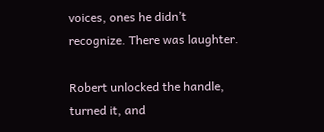voices, ones he didn’t recognize. There was laughter.

Robert unlocked the handle, turned it, and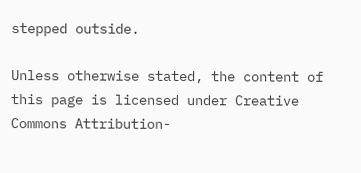stepped outside.

Unless otherwise stated, the content of this page is licensed under Creative Commons Attribution-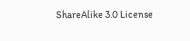ShareAlike 3.0 License